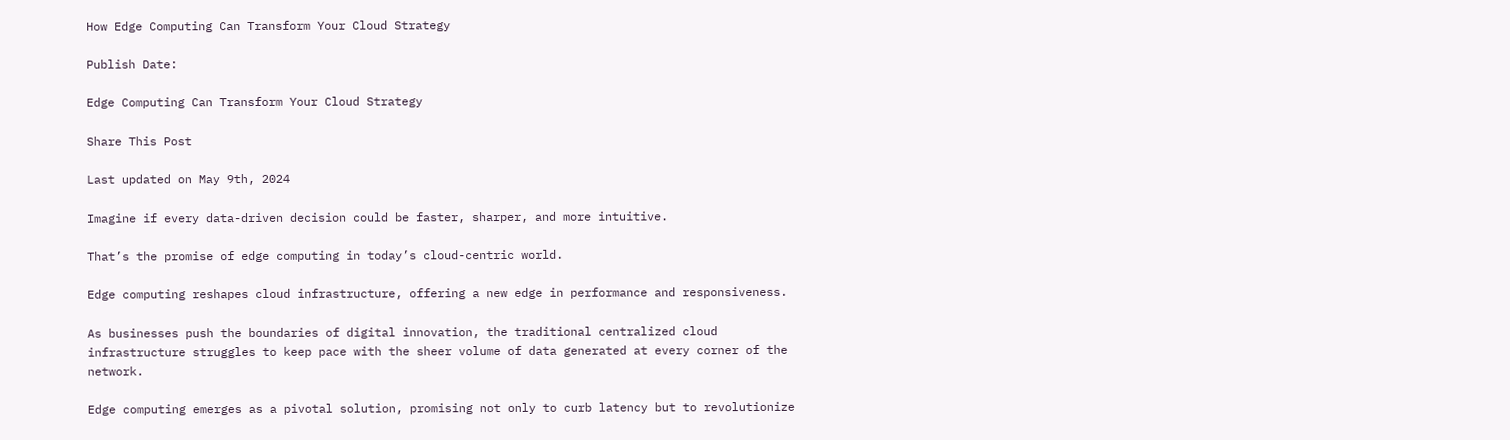How Edge Computing Can Transform Your Cloud Strategy

Publish Date:

Edge Computing Can Transform Your Cloud Strategy

Share This Post

Last updated on May 9th, 2024

Imagine if every data-driven decision could be faster, sharper, and more intuitive.

That’s the promise of edge computing in today’s cloud-centric world.

Edge computing reshapes cloud infrastructure, offering a new edge in performance and responsiveness.

As businesses push the boundaries of digital innovation, the traditional centralized cloud infrastructure struggles to keep pace with the sheer volume of data generated at every corner of the network.

Edge computing emerges as a pivotal solution, promising not only to curb latency but to revolutionize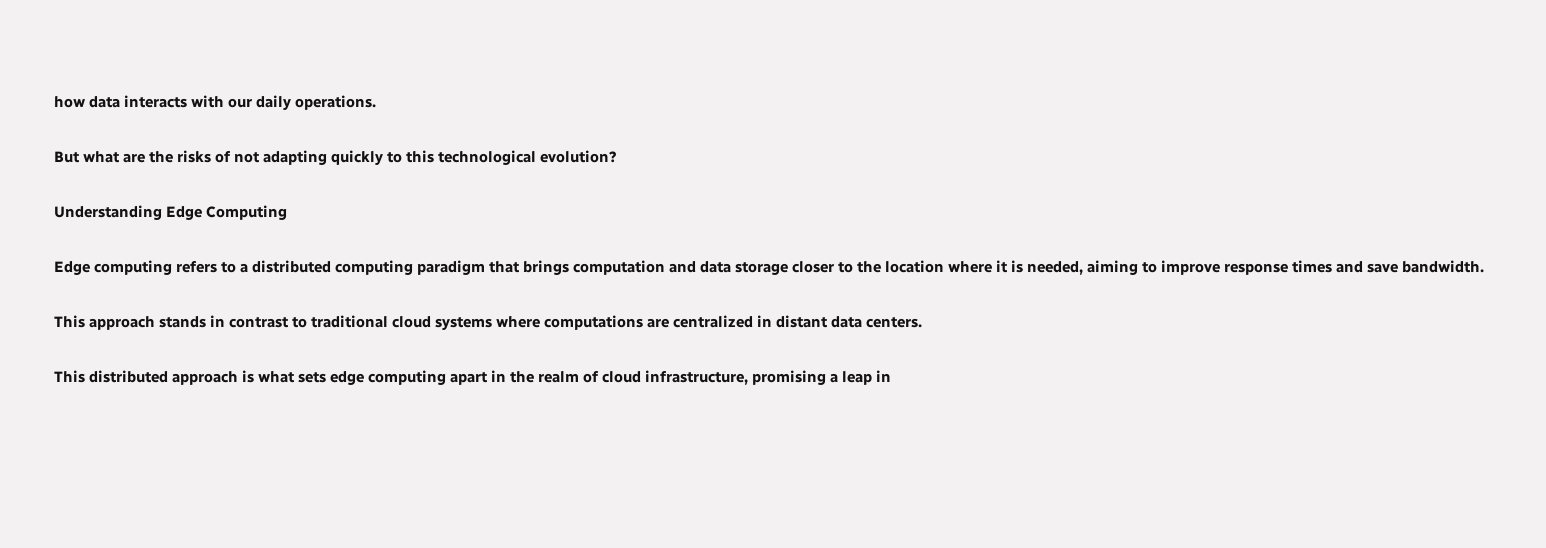how data interacts with our daily operations.

But what are the risks of not adapting quickly to this technological evolution?

Understanding Edge Computing

Edge computing refers to a distributed computing paradigm that brings computation and data storage closer to the location where it is needed, aiming to improve response times and save bandwidth.

This approach stands in contrast to traditional cloud systems where computations are centralized in distant data centers.

This distributed approach is what sets edge computing apart in the realm of cloud infrastructure, promising a leap in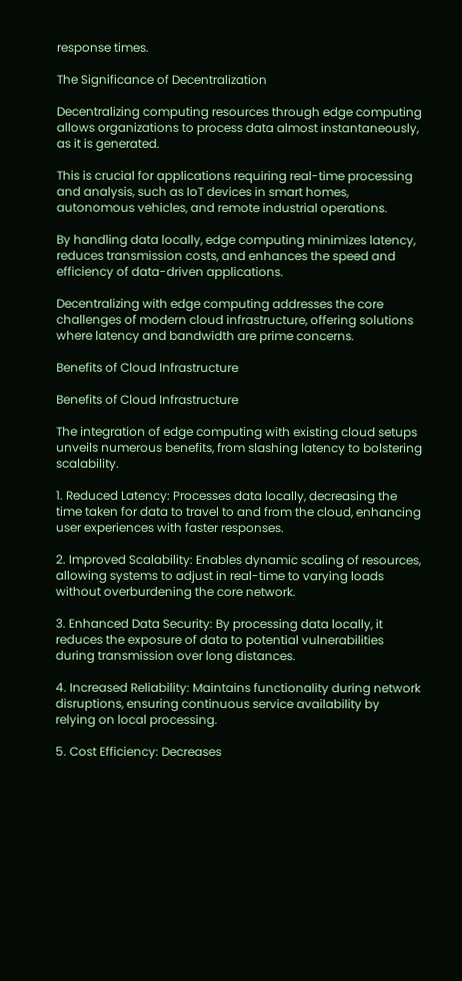response times.

The Significance of Decentralization

Decentralizing computing resources through edge computing allows organizations to process data almost instantaneously, as it is generated.

This is crucial for applications requiring real-time processing and analysis, such as IoT devices in smart homes, autonomous vehicles, and remote industrial operations.

By handling data locally, edge computing minimizes latency, reduces transmission costs, and enhances the speed and efficiency of data-driven applications.

Decentralizing with edge computing addresses the core challenges of modern cloud infrastructure, offering solutions where latency and bandwidth are prime concerns.

Benefits of Cloud Infrastructure

Benefits of Cloud Infrastructure

The integration of edge computing with existing cloud setups unveils numerous benefits, from slashing latency to bolstering scalability.

1. Reduced Latency: Processes data locally, decreasing the time taken for data to travel to and from the cloud, enhancing user experiences with faster responses.

2. Improved Scalability: Enables dynamic scaling of resources, allowing systems to adjust in real-time to varying loads without overburdening the core network.

3. Enhanced Data Security: By processing data locally, it reduces the exposure of data to potential vulnerabilities during transmission over long distances.

4. Increased Reliability: Maintains functionality during network disruptions, ensuring continuous service availability by relying on local processing.

5. Cost Efficiency: Decreases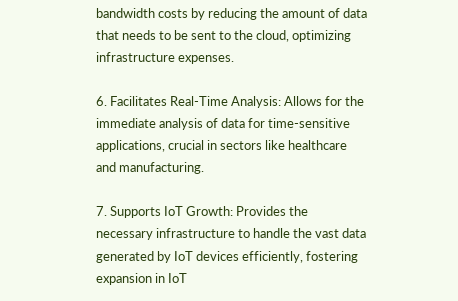bandwidth costs by reducing the amount of data that needs to be sent to the cloud, optimizing infrastructure expenses.

6. Facilitates Real-Time Analysis: Allows for the immediate analysis of data for time-sensitive applications, crucial in sectors like healthcare and manufacturing.

7. Supports IoT Growth: Provides the necessary infrastructure to handle the vast data generated by IoT devices efficiently, fostering expansion in IoT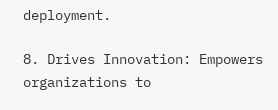deployment.

8. Drives Innovation: Empowers organizations to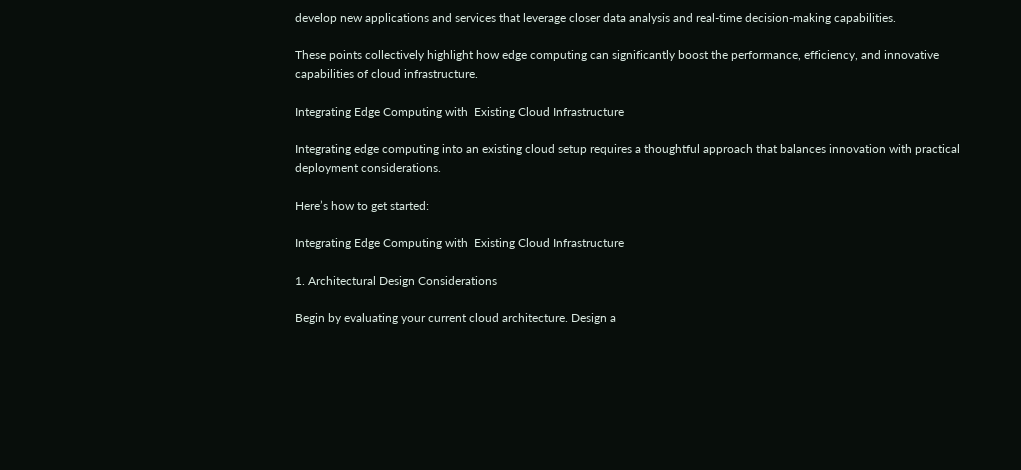develop new applications and services that leverage closer data analysis and real-time decision-making capabilities.

These points collectively highlight how edge computing can significantly boost the performance, efficiency, and innovative capabilities of cloud infrastructure.

Integrating Edge Computing with  Existing Cloud Infrastructure

Integrating edge computing into an existing cloud setup requires a thoughtful approach that balances innovation with practical deployment considerations.

Here’s how to get started:

Integrating Edge Computing with  Existing Cloud Infrastructure

1. Architectural Design Considerations

Begin by evaluating your current cloud architecture. Design a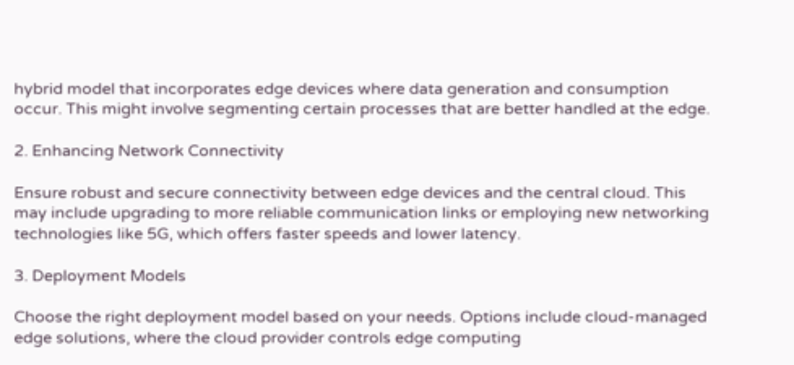hybrid model that incorporates edge devices where data generation and consumption occur. This might involve segmenting certain processes that are better handled at the edge.

2. Enhancing Network Connectivity

Ensure robust and secure connectivity between edge devices and the central cloud. This may include upgrading to more reliable communication links or employing new networking technologies like 5G, which offers faster speeds and lower latency.

3. Deployment Models

Choose the right deployment model based on your needs. Options include cloud-managed edge solutions, where the cloud provider controls edge computing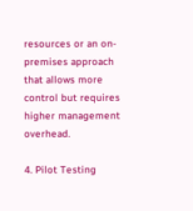resources or an on-premises approach that allows more control but requires higher management overhead.

4. Pilot Testing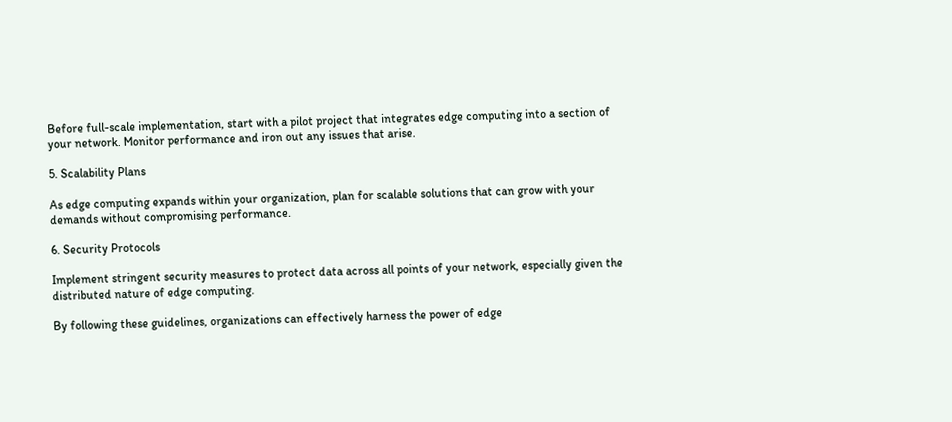Before full-scale implementation, start with a pilot project that integrates edge computing into a section of your network. Monitor performance and iron out any issues that arise.

5. Scalability Plans

As edge computing expands within your organization, plan for scalable solutions that can grow with your demands without compromising performance.

6. Security Protocols

Implement stringent security measures to protect data across all points of your network, especially given the distributed nature of edge computing.

By following these guidelines, organizations can effectively harness the power of edge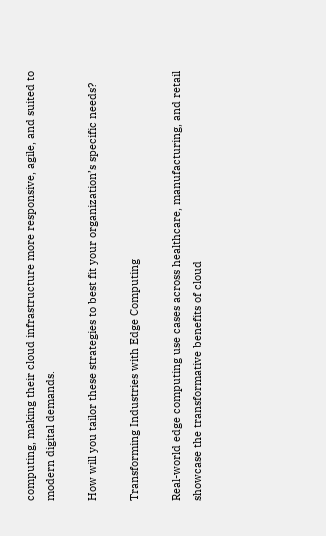computing, making their cloud infrastructure more responsive, agile, and suited to modern digital demands.

How will you tailor these strategies to best fit your organization’s specific needs?

Transforming Industries with Edge Computing

Real-world edge computing use cases across healthcare, manufacturing, and retail showcase the transformative benefits of cloud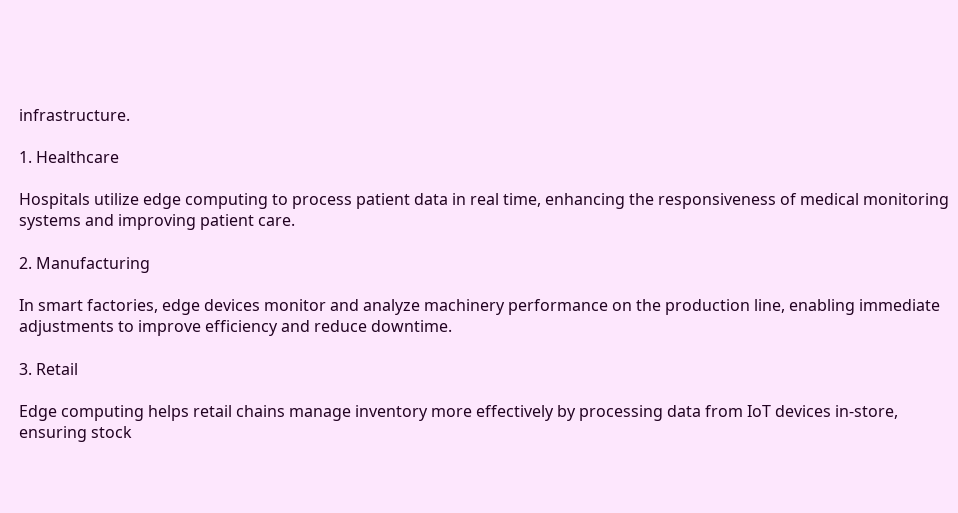infrastructure.

1. Healthcare

Hospitals utilize edge computing to process patient data in real time, enhancing the responsiveness of medical monitoring systems and improving patient care.

2. Manufacturing

In smart factories, edge devices monitor and analyze machinery performance on the production line, enabling immediate adjustments to improve efficiency and reduce downtime.

3. Retail

Edge computing helps retail chains manage inventory more effectively by processing data from IoT devices in-store, ensuring stock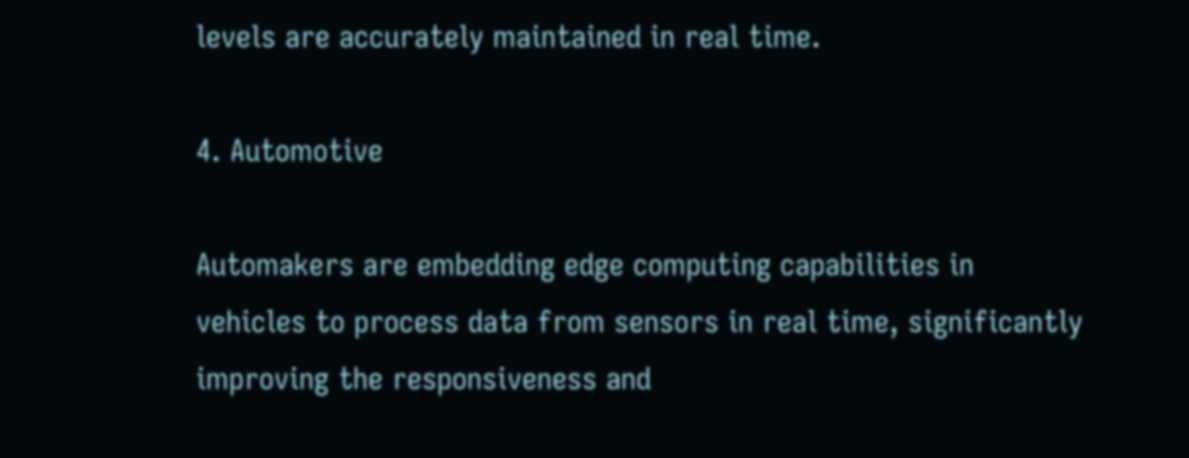levels are accurately maintained in real time.

4. Automotive

Automakers are embedding edge computing capabilities in vehicles to process data from sensors in real time, significantly improving the responsiveness and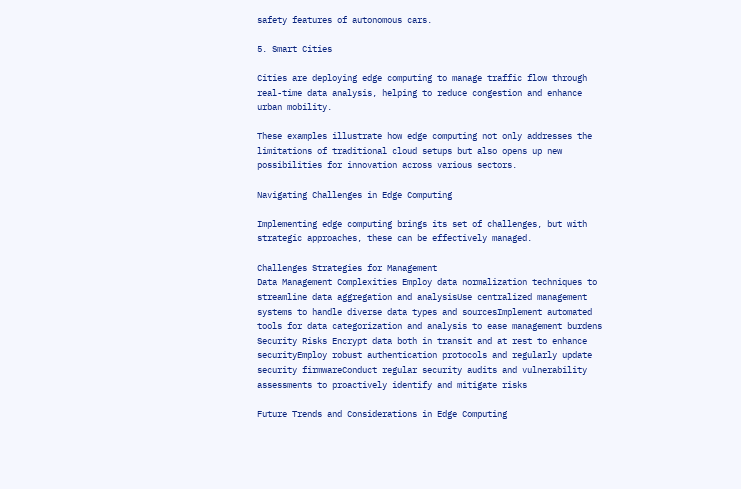safety features of autonomous cars.

5. Smart Cities

Cities are deploying edge computing to manage traffic flow through real-time data analysis, helping to reduce congestion and enhance urban mobility.

These examples illustrate how edge computing not only addresses the limitations of traditional cloud setups but also opens up new possibilities for innovation across various sectors.

Navigating Challenges in Edge Computing

Implementing edge computing brings its set of challenges, but with strategic approaches, these can be effectively managed.

Challenges Strategies for Management
Data Management Complexities Employ data normalization techniques to streamline data aggregation and analysisUse centralized management systems to handle diverse data types and sourcesImplement automated tools for data categorization and analysis to ease management burdens
Security Risks Encrypt data both in transit and at rest to enhance securityEmploy robust authentication protocols and regularly update security firmwareConduct regular security audits and vulnerability assessments to proactively identify and mitigate risks

Future Trends and Considerations in Edge Computing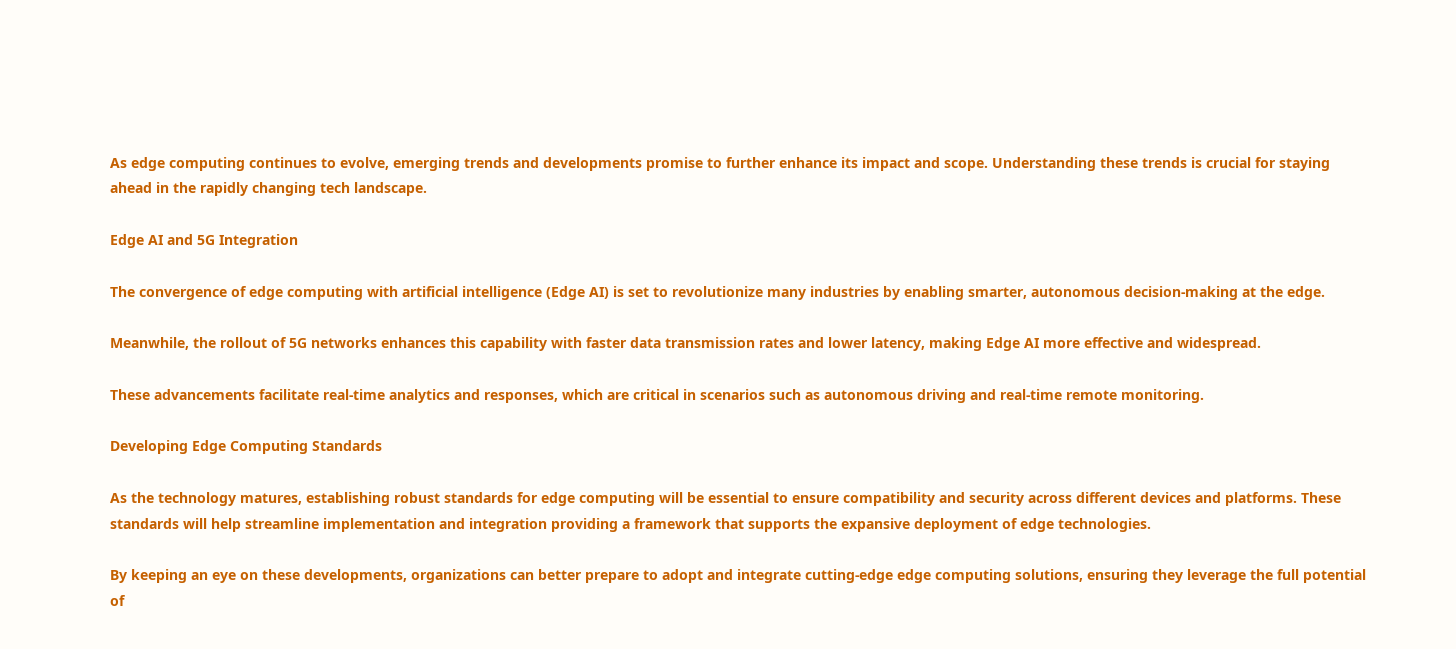As edge computing continues to evolve, emerging trends and developments promise to further enhance its impact and scope. Understanding these trends is crucial for staying ahead in the rapidly changing tech landscape.

Edge AI and 5G Integration

The convergence of edge computing with artificial intelligence (Edge AI) is set to revolutionize many industries by enabling smarter, autonomous decision-making at the edge.

Meanwhile, the rollout of 5G networks enhances this capability with faster data transmission rates and lower latency, making Edge AI more effective and widespread.

These advancements facilitate real-time analytics and responses, which are critical in scenarios such as autonomous driving and real-time remote monitoring.

Developing Edge Computing Standards

As the technology matures, establishing robust standards for edge computing will be essential to ensure compatibility and security across different devices and platforms. These standards will help streamline implementation and integration providing a framework that supports the expansive deployment of edge technologies.

By keeping an eye on these developments, organizations can better prepare to adopt and integrate cutting-edge edge computing solutions, ensuring they leverage the full potential of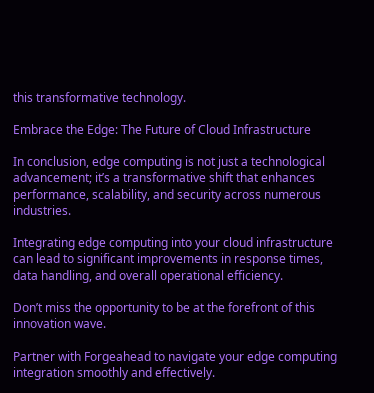this transformative technology.

Embrace the Edge: The Future of Cloud Infrastructure

In conclusion, edge computing is not just a technological advancement; it’s a transformative shift that enhances performance, scalability, and security across numerous industries.

Integrating edge computing into your cloud infrastructure can lead to significant improvements in response times, data handling, and overall operational efficiency.

Don’t miss the opportunity to be at the forefront of this innovation wave.

Partner with Forgeahead to navigate your edge computing integration smoothly and effectively.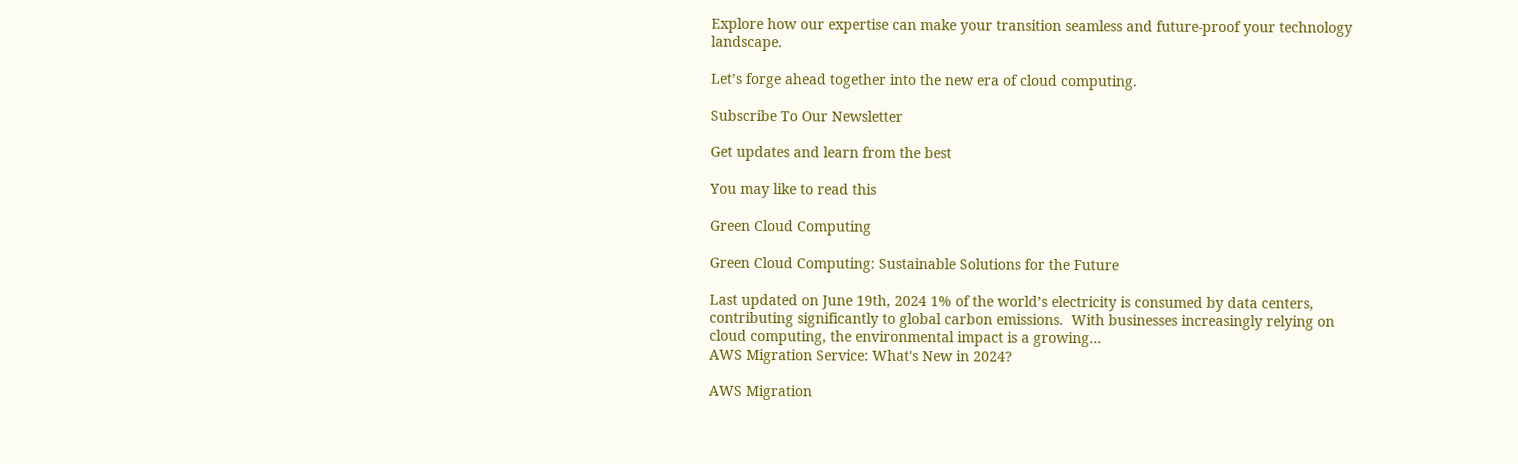Explore how our expertise can make your transition seamless and future-proof your technology landscape.

Let’s forge ahead together into the new era of cloud computing.

Subscribe To Our Newsletter

Get updates and learn from the best

You may like to read this

Green Cloud Computing

Green Cloud Computing: Sustainable Solutions for the Future

Last updated on June 19th, 2024 1% of the world’s electricity is consumed by data centers, contributing significantly to global carbon emissions.  With businesses increasingly relying on cloud computing, the environmental impact is a growing…
AWS Migration Service: What's New in 2024?

AWS Migration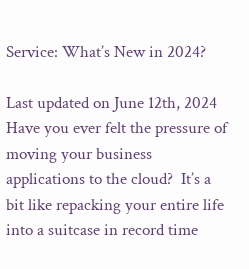Service: What’s New in 2024?

Last updated on June 12th, 2024 Have you ever felt the pressure of moving your business applications to the cloud?  It’s a bit like repacking your entire life into a suitcase in record time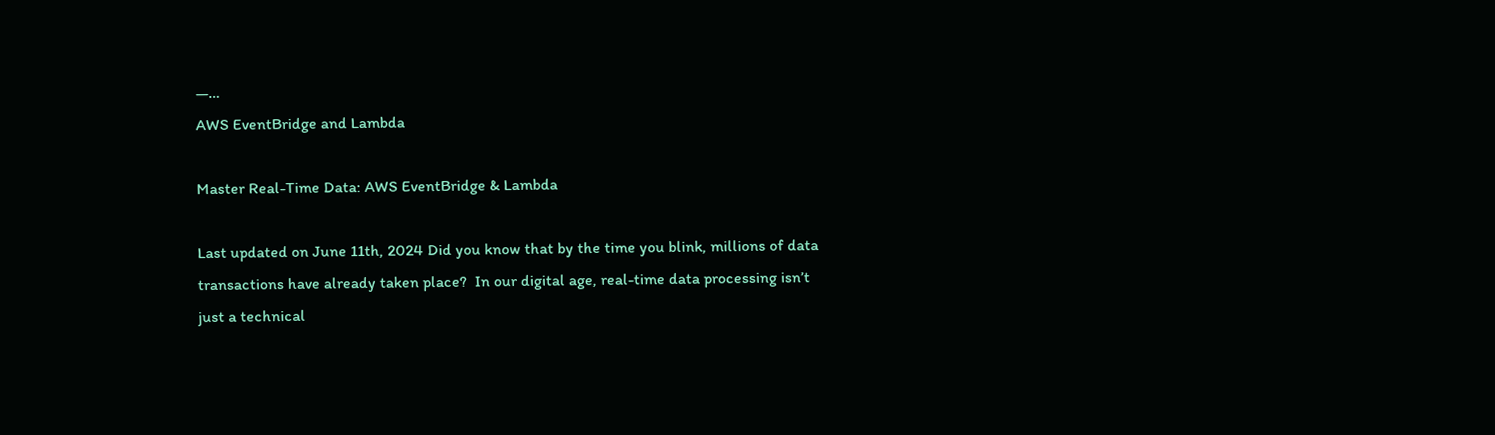—…
AWS EventBridge and Lambda

Master Real-Time Data: AWS EventBridge & Lambda

Last updated on June 11th, 2024 Did you know that by the time you blink, millions of data transactions have already taken place?  In our digital age, real-time data processing isn’t just a technical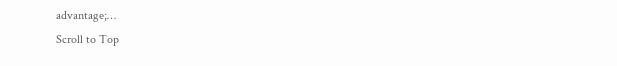advantage;…
Scroll to Top